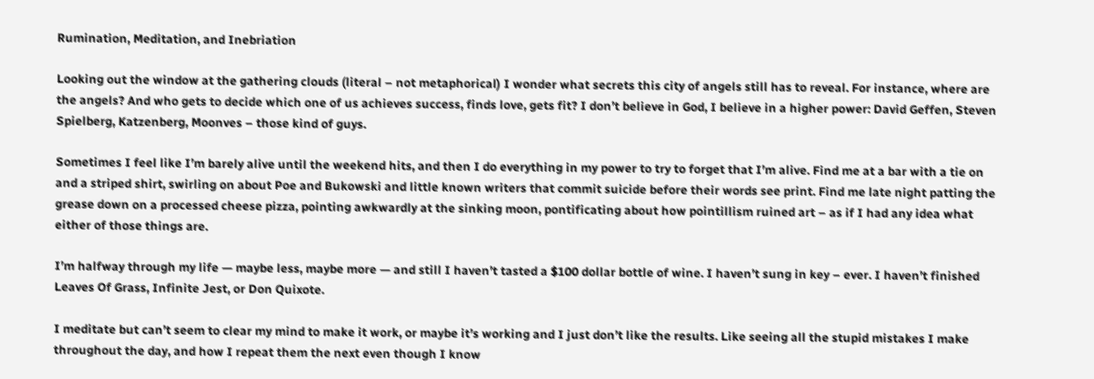Rumination, Meditation, and Inebriation

Looking out the window at the gathering clouds (literal – not metaphorical) I wonder what secrets this city of angels still has to reveal. For instance, where are the angels? And who gets to decide which one of us achieves success, finds love, gets fit? I don’t believe in God, I believe in a higher power: David Geffen, Steven Spielberg, Katzenberg, Moonves – those kind of guys.

Sometimes I feel like I’m barely alive until the weekend hits, and then I do everything in my power to try to forget that I’m alive. Find me at a bar with a tie on and a striped shirt, swirling on about Poe and Bukowski and little known writers that commit suicide before their words see print. Find me late night patting the grease down on a processed cheese pizza, pointing awkwardly at the sinking moon, pontificating about how pointillism ruined art – as if I had any idea what either of those things are.

I’m halfway through my life — maybe less, maybe more — and still I haven’t tasted a $100 dollar bottle of wine. I haven’t sung in key – ever. I haven’t finished Leaves Of Grass, Infinite Jest, or Don Quixote.

I meditate but can’t seem to clear my mind to make it work, or maybe it’s working and I just don’t like the results. Like seeing all the stupid mistakes I make throughout the day, and how I repeat them the next even though I know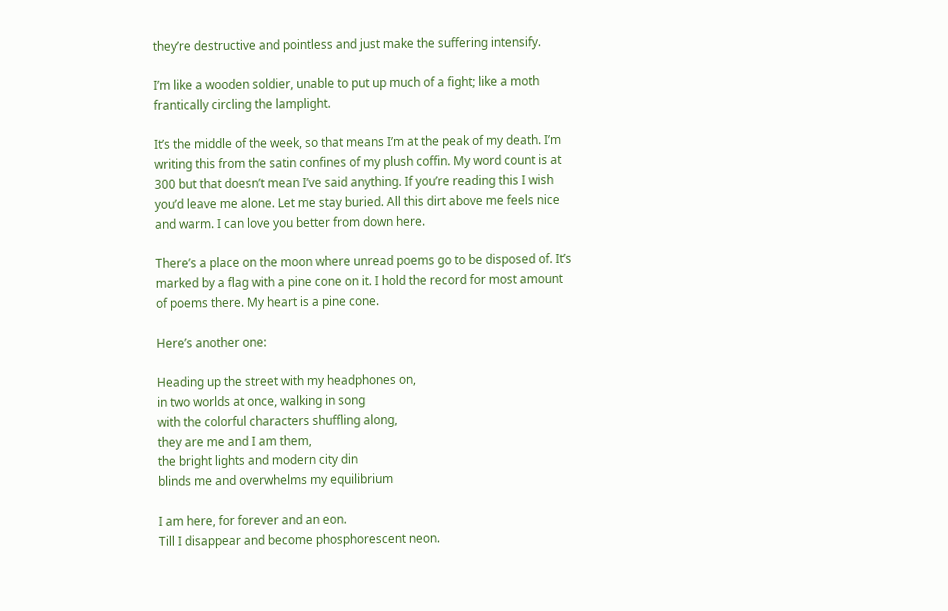they’re destructive and pointless and just make the suffering intensify.

I’m like a wooden soldier, unable to put up much of a fight; like a moth frantically circling the lamplight.

It’s the middle of the week, so that means I’m at the peak of my death. I’m writing this from the satin confines of my plush coffin. My word count is at 300 but that doesn’t mean I’ve said anything. If you’re reading this I wish you’d leave me alone. Let me stay buried. All this dirt above me feels nice and warm. I can love you better from down here.

There’s a place on the moon where unread poems go to be disposed of. It’s marked by a flag with a pine cone on it. I hold the record for most amount of poems there. My heart is a pine cone.

Here’s another one:

Heading up the street with my headphones on,
in two worlds at once, walking in song
with the colorful characters shuffling along,
they are me and I am them,
the bright lights and modern city din
blinds me and overwhelms my equilibrium

I am here, for forever and an eon.
Till I disappear and become phosphorescent neon.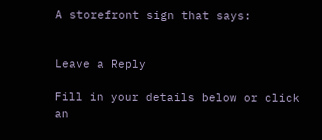A storefront sign that says:


Leave a Reply

Fill in your details below or click an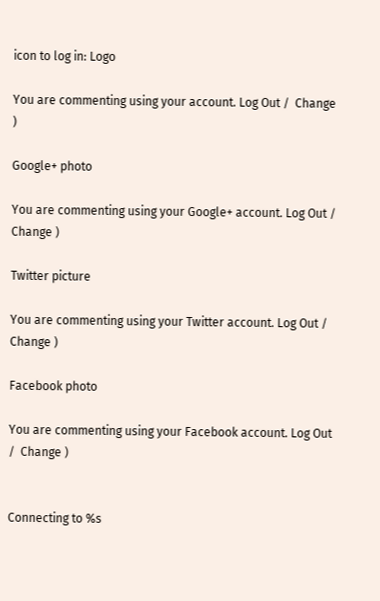icon to log in: Logo

You are commenting using your account. Log Out /  Change )

Google+ photo

You are commenting using your Google+ account. Log Out /  Change )

Twitter picture

You are commenting using your Twitter account. Log Out /  Change )

Facebook photo

You are commenting using your Facebook account. Log Out /  Change )


Connecting to %s